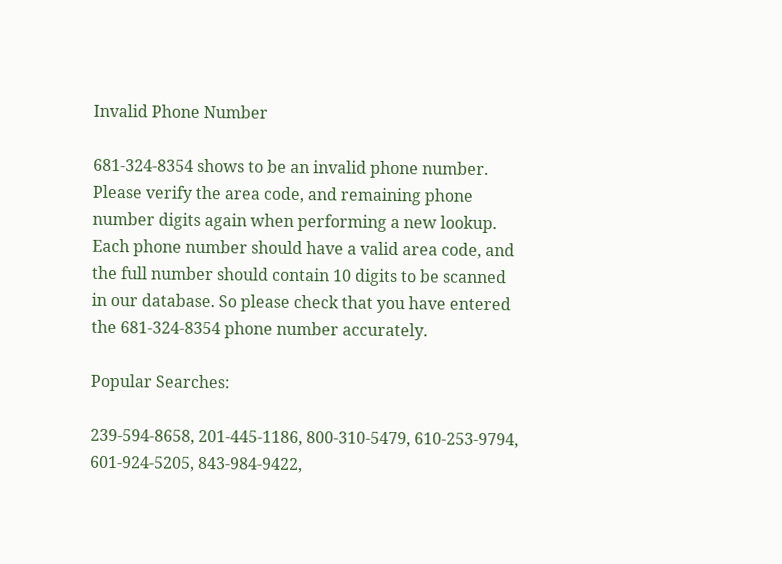Invalid Phone Number

681-324-8354 shows to be an invalid phone number. Please verify the area code, and remaining phone number digits again when performing a new lookup. Each phone number should have a valid area code, and the full number should contain 10 digits to be scanned in our database. So please check that you have entered the 681-324-8354 phone number accurately.

Popular Searches:

239-594-8658, 201-445-1186, 800-310-5479, 610-253-9794, 601-924-5205, 843-984-9422,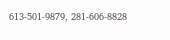613-501-9879, 281-606-8828